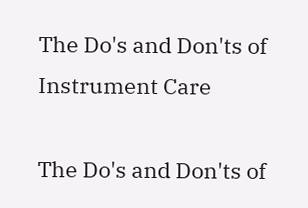The Do's and Don'ts of Instrument Care

The Do's and Don'ts of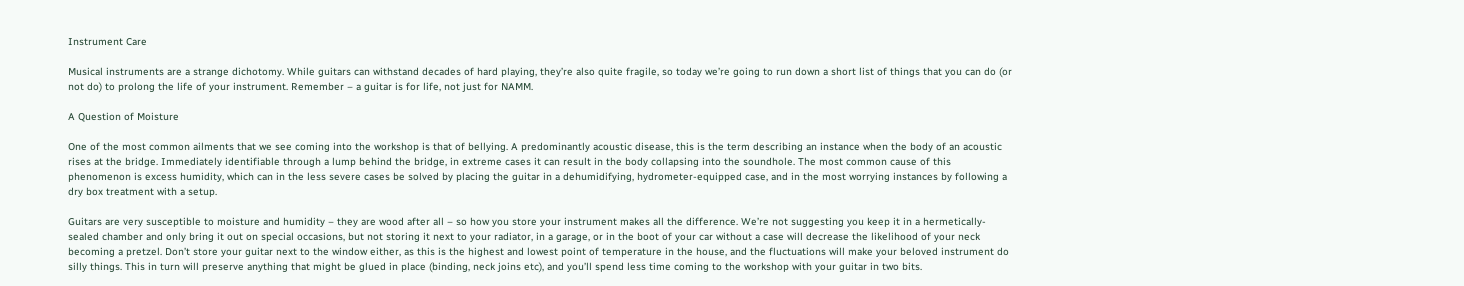Instrument Care

Musical instruments are a strange dichotomy. While guitars can withstand decades of hard playing, they’re also quite fragile, so today we’re going to run down a short list of things that you can do (or not do) to prolong the life of your instrument. Remember – a guitar is for life, not just for NAMM.

A Question of Moisture

One of the most common ailments that we see coming into the workshop is that of bellying. A predominantly acoustic disease, this is the term describing an instance when the body of an acoustic rises at the bridge. Immediately identifiable through a lump behind the bridge, in extreme cases it can result in the body collapsing into the soundhole. The most common cause of this phenomenon is excess humidity, which can in the less severe cases be solved by placing the guitar in a dehumidifying, hydrometer-equipped case, and in the most worrying instances by following a dry box treatment with a setup.

Guitars are very susceptible to moisture and humidity – they are wood after all – so how you store your instrument makes all the difference. We’re not suggesting you keep it in a hermetically-sealed chamber and only bring it out on special occasions, but not storing it next to your radiator, in a garage, or in the boot of your car without a case will decrease the likelihood of your neck becoming a pretzel. Don’t store your guitar next to the window either, as this is the highest and lowest point of temperature in the house, and the fluctuations will make your beloved instrument do silly things. This in turn will preserve anything that might be glued in place (binding, neck joins etc), and you’ll spend less time coming to the workshop with your guitar in two bits.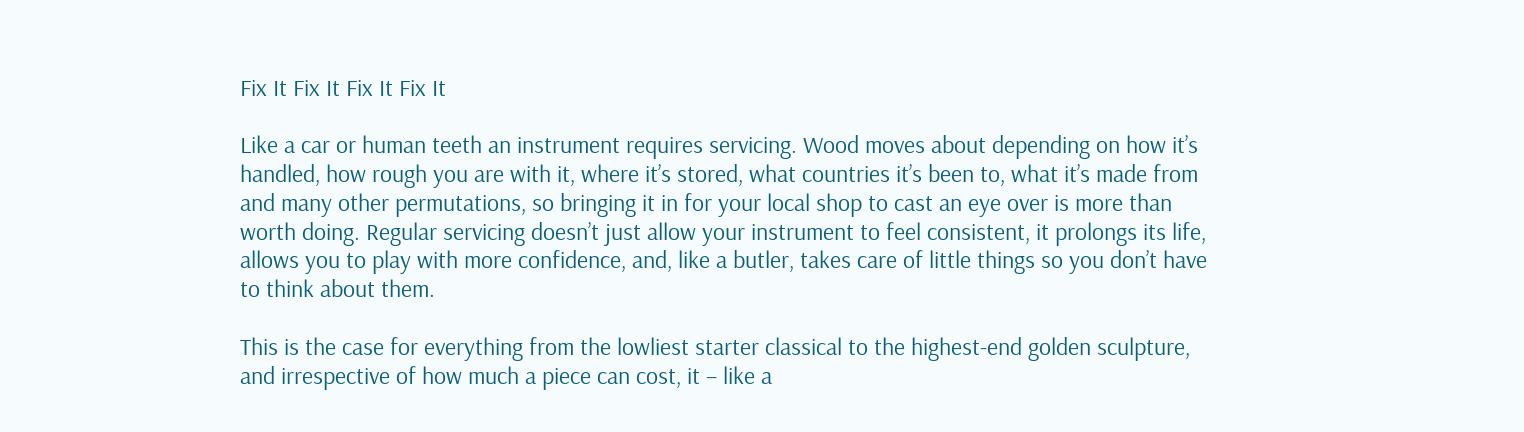Fix It Fix It Fix It Fix It

Like a car or human teeth an instrument requires servicing. Wood moves about depending on how it’s handled, how rough you are with it, where it’s stored, what countries it’s been to, what it’s made from and many other permutations, so bringing it in for your local shop to cast an eye over is more than worth doing. Regular servicing doesn’t just allow your instrument to feel consistent, it prolongs its life, allows you to play with more confidence, and, like a butler, takes care of little things so you don’t have to think about them.

This is the case for everything from the lowliest starter classical to the highest-end golden sculpture, and irrespective of how much a piece can cost, it – like a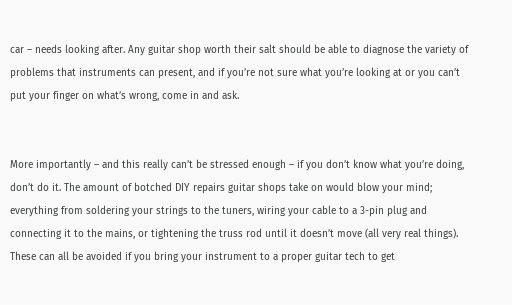car – needs looking after. Any guitar shop worth their salt should be able to diagnose the variety of problems that instruments can present, and if you’re not sure what you’re looking at or you can’t put your finger on what’s wrong, come in and ask.


More importantly – and this really can’t be stressed enough – if you don’t know what you’re doing, don’t do it. The amount of botched DIY repairs guitar shops take on would blow your mind; everything from soldering your strings to the tuners, wiring your cable to a 3-pin plug and connecting it to the mains, or tightening the truss rod until it doesn’t move (all very real things). These can all be avoided if you bring your instrument to a proper guitar tech to get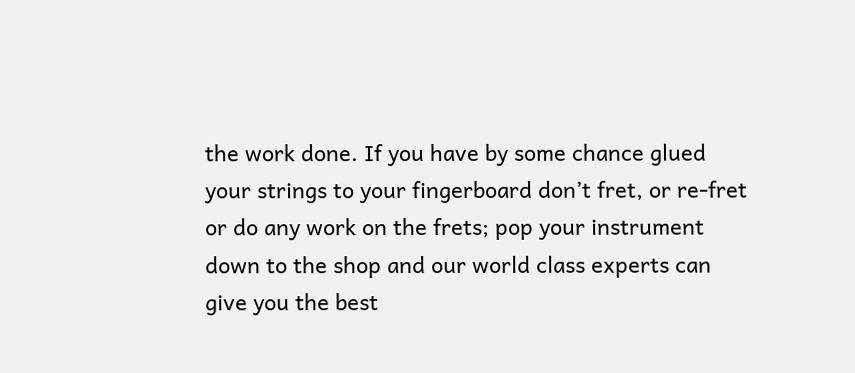the work done. If you have by some chance glued your strings to your fingerboard don’t fret, or re-fret or do any work on the frets; pop your instrument down to the shop and our world class experts can give you the best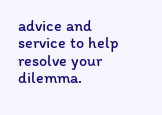advice and service to help resolve your dilemma.